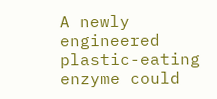A newly engineered plastic-eating enzyme could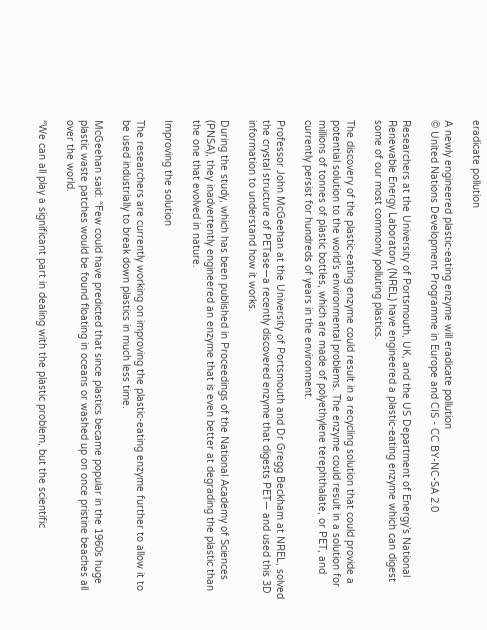eradicate pollution

A newly engineered plastic-eating enzyme will eradicate pollution
© United Nations Development Programme in Europe and CIS - CC BY-NC-SA 2.0

Researchers at the University of Portsmouth, UK, and the US Department of Energy’s National Renewable Energy Laboratory (NREL) have engineered a plastic-eating enzyme which can digest some of our most commonly polluting plastics.

The discovery of the plastic-eating enzyme could result in a recycling solution that could provide a potential solution to the world’s environmental problems. The enzyme could result in a solution for millions of tonnes of plastic bottles, which are made of polyethylene terephthalate, or PET, and currently persist for hundreds of years in the environment.

Professor John McGeehan at the University of Portsmouth and Dr Gregg Beckham at NREL, solved the crystal structure of PETase—a recently discovered enzyme that digests PET— and used this 3D information to understand how it works.

During the study, which has been published in Proceedings of the National Academy of Sciences (PNSA), they inadvertently engineered an enzyme that is even better at degrading the plastic than the one that evolved in nature.

Improving the solution

The researchers are currently working on improving the plastic-eating enzyme further to allow it to be used industrially to break down plastics in much less time.

McGeehan said: “Few could have predicted that since plastics became popular in the 1960s huge plastic waste patches would be found floating in oceans or washed up on once pristine beaches all over the world.

“We can all play a significant part in dealing with the plastic problem, but the scientific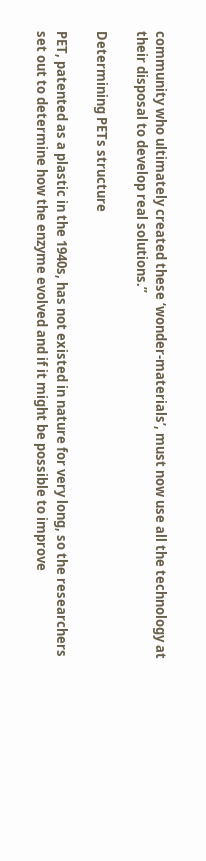community who ultimately created these ‘wonder-materials’, must now use all the technology at their disposal to develop real solutions.”

Determining PETs structure

PET, patented as a plastic in the 1940s, has not existed in nature for very long, so the researchers set out to determine how the enzyme evolved and if it might be possible to improve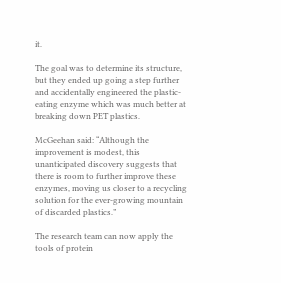it.

The goal was to determine its structure, but they ended up going a step further and accidentally engineered the plastic-eating enzyme which was much better at breaking down PET plastics.

McGeehan said: “Although the improvement is modest, this unanticipated discovery suggests that there is room to further improve these enzymes, moving us closer to a recycling solution for the ever-growing mountain of discarded plastics.”

The research team can now apply the tools of protein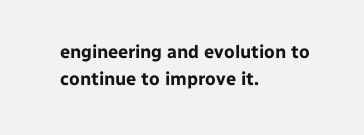engineering and evolution to continue to improve it.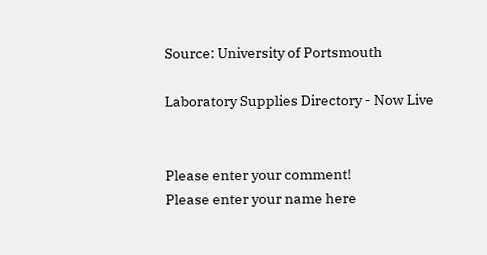Source: University of Portsmouth

Laboratory Supplies Directory - Now Live


Please enter your comment!
Please enter your name here